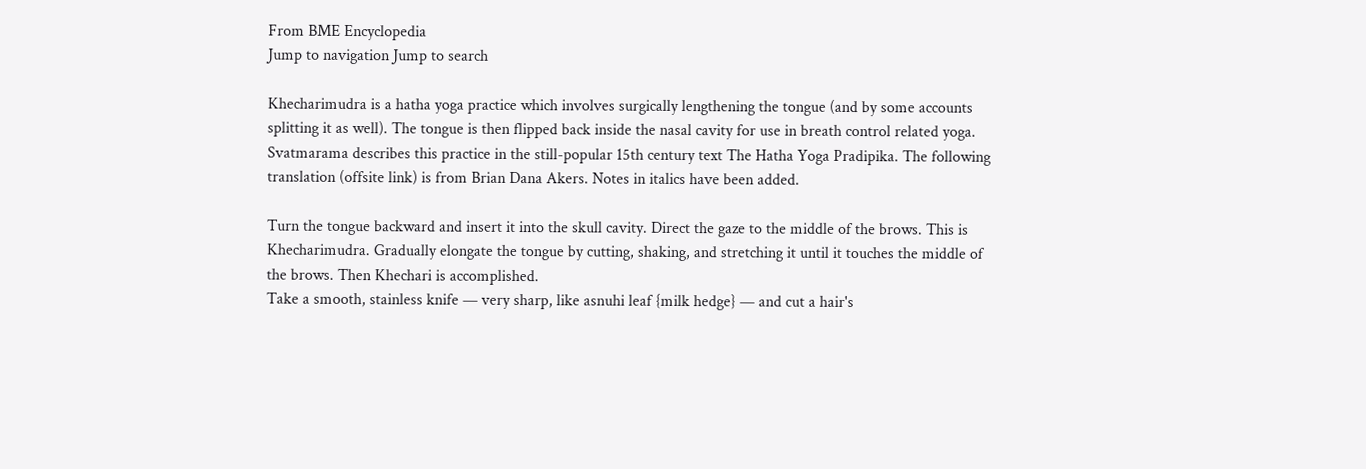From BME Encyclopedia
Jump to navigation Jump to search

Khecharimudra is a hatha yoga practice which involves surgically lengthening the tongue (and by some accounts splitting it as well). The tongue is then flipped back inside the nasal cavity for use in breath control related yoga. Svatmarama describes this practice in the still-popular 15th century text The Hatha Yoga Pradipika. The following translation (offsite link) is from Brian Dana Akers. Notes in italics have been added.

Turn the tongue backward and insert it into the skull cavity. Direct the gaze to the middle of the brows. This is Khecharimudra. Gradually elongate the tongue by cutting, shaking, and stretching it until it touches the middle of the brows. Then Khechari is accomplished.
Take a smooth, stainless knife — very sharp, like asnuhi leaf {milk hedge} — and cut a hair's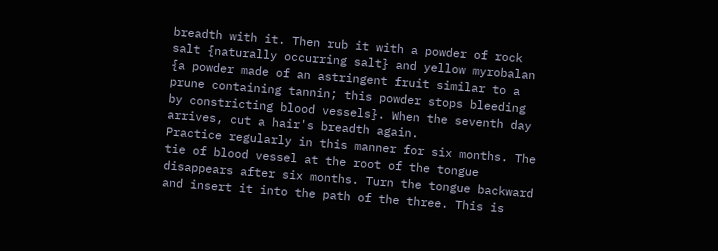breadth with it. Then rub it with a powder of rock salt {naturally occurring salt} and yellow myrobalan {a powder made of an astringent fruit similar to a prune containing tannin; this powder stops bleeding by constricting blood vessels}. When the seventh day arrives, cut a hair's breadth again.
Practice regularly in this manner for six months. The tie of blood vessel at the root of the tongue disappears after six months. Turn the tongue backward and insert it into the path of the three. This is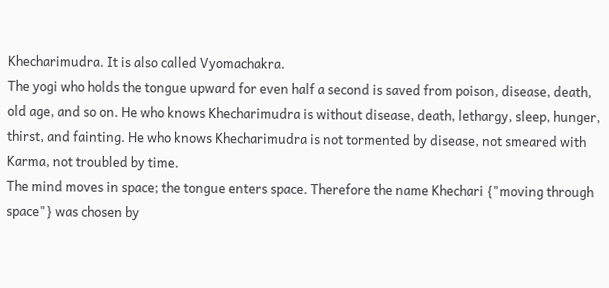Khecharimudra. It is also called Vyomachakra.
The yogi who holds the tongue upward for even half a second is saved from poison, disease, death, old age, and so on. He who knows Khecharimudra is without disease, death, lethargy, sleep, hunger, thirst, and fainting. He who knows Khecharimudra is not tormented by disease, not smeared with Karma, not troubled by time.
The mind moves in space; the tongue enters space. Therefore the name Khechari {"moving through space"} was chosen by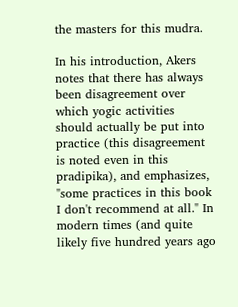the masters for this mudra.

In his introduction, Akers notes that there has always been disagreement over which yogic activities should actually be put into practice (this disagreement is noted even in this pradipika), and emphasizes, "some practices in this book I don't recommend at all." In modern times (and quite likely five hundred years ago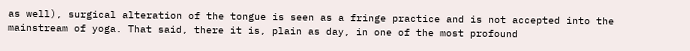as well), surgical alteration of the tongue is seen as a fringe practice and is not accepted into the mainstream of yoga. That said, there it is, plain as day, in one of the most profound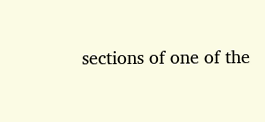sections of one of the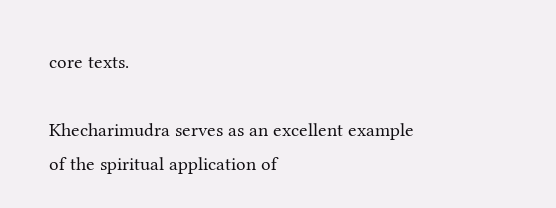core texts.

Khecharimudra serves as an excellent example of the spiritual application of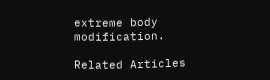extreme body modification.

Related Articles